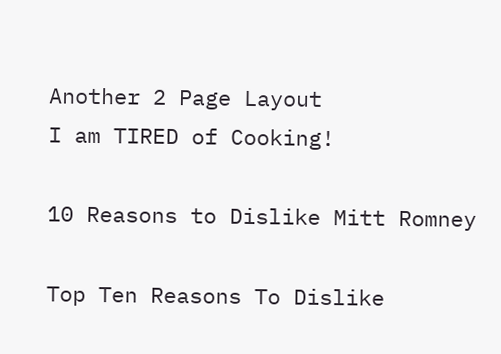Another 2 Page Layout
I am TIRED of Cooking!

10 Reasons to Dislike Mitt Romney

Top Ten Reasons To Dislike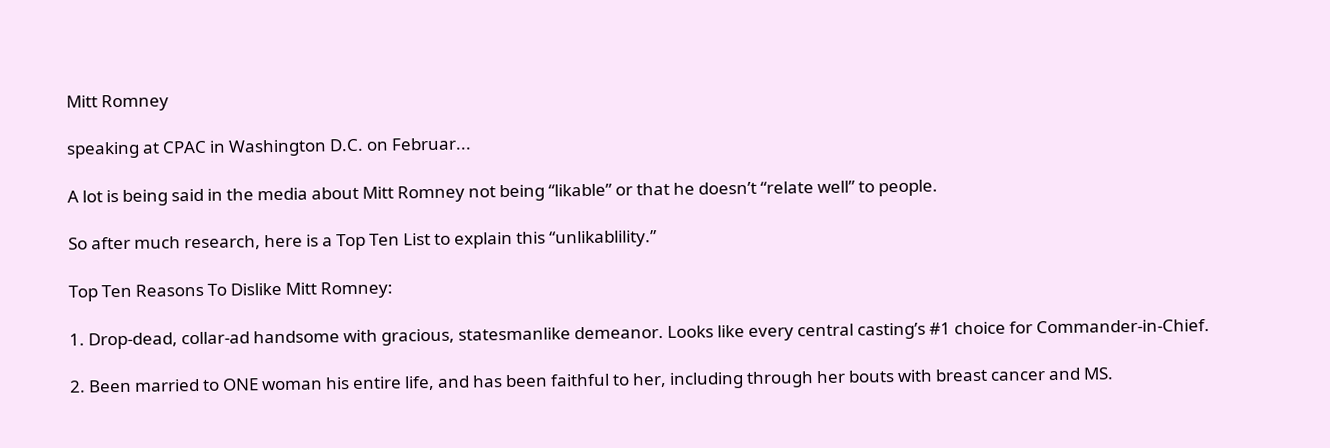Mitt Romney

speaking at CPAC in Washington D.C. on Februar...

A lot is being said in the media about Mitt Romney not being “likable” or that he doesn’t “relate well” to people.

So after much research, here is a Top Ten List to explain this “unlikablility.”

Top Ten Reasons To Dislike Mitt Romney:

1. Drop-dead, collar-ad handsome with gracious, statesmanlike demeanor. Looks like every central casting’s #1 choice for Commander-in-Chief.

2. Been married to ONE woman his entire life, and has been faithful to her, including through her bouts with breast cancer and MS.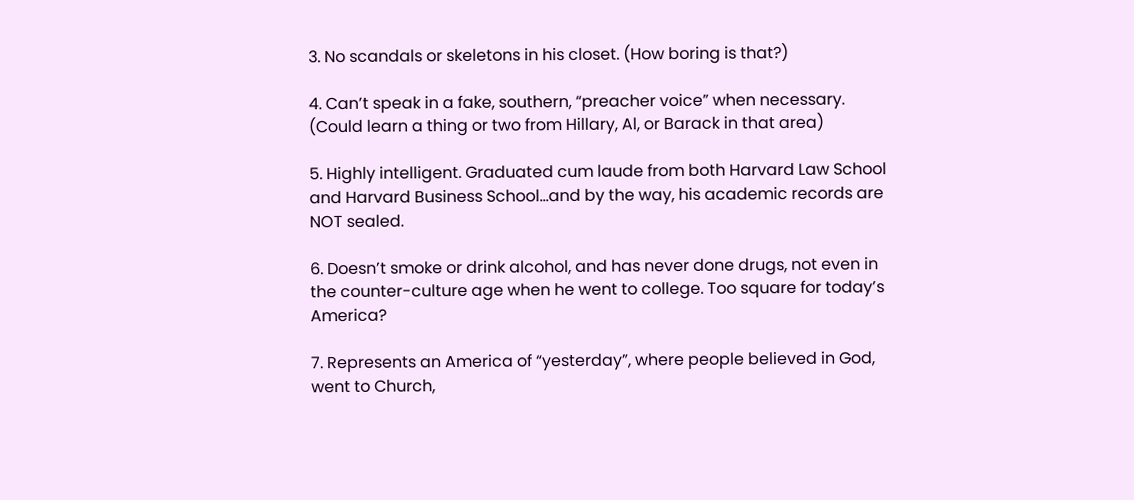3. No scandals or skeletons in his closet. (How boring is that?)

4. Can’t speak in a fake, southern, “preacher voice” when necessary.  (Could learn a thing or two from Hillary, Al, or Barack in that area)

5. Highly intelligent. Graduated cum laude from both Harvard Law School and Harvard Business School…and by the way, his academic records are NOT sealed.

6. Doesn’t smoke or drink alcohol, and has never done drugs, not even in the counter-culture age when he went to college. Too square for today’s America?

7. Represents an America of “yesterday”, where people believed in God, went to Church,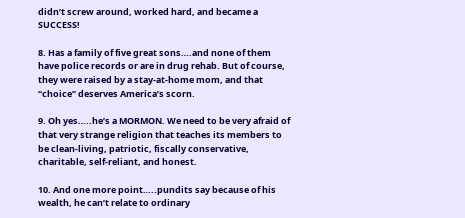didn’t screw around, worked hard, and became a SUCCESS!

8. Has a family of five great sons….and none of them have police records or are in drug rehab. But of course, they were raised by a stay-at-home mom, and that “choice” deserves America’s scorn.

9. Oh yes…..he’s a MORMON. We need to be very afraid of that very strange religion that teaches its members to be clean-living, patriotic, fiscally conservative, charitable, self-reliant, and honest.

10. And one more point…..pundits say because of his wealth, he can’t relate to ordinary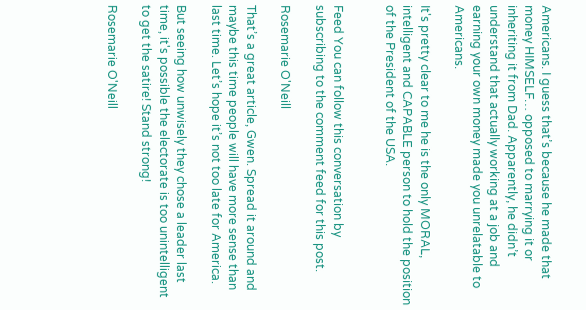Americans. I guess that’s because he made that money HIMSELF… opposed to marrying it or inheriting it from Dad. Apparently, he didn’t understand that actually working at a job and earning your own money made you unrelatable to Americans.

It's pretty clear to me he is the only MORAL, intelligent and CAPABLE person to hold the position of the President of the USA.


Feed You can follow this conversation by subscribing to the comment feed for this post.

Rosemarie O'Neill

That’s a great article, Gwen. Spread it around and maybe this time people will have more sense than last time. Let’s hope it’s not too late for America.

But seeing how unwisely they chose a leader last time, it's possible the electorate is too unintelligent to get the satire! Stand strong!

Rosemarie O'Neill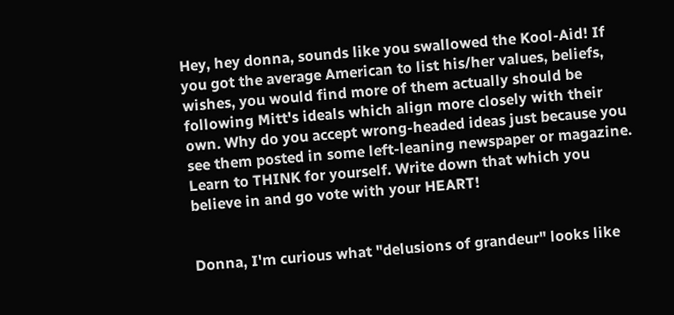Hey, hey donna, sounds like you swallowed the Kool-Aid! If you got the average American to list his/her values, beliefs, wishes, you would find more of them actually should be following Mitt's ideals which align more closely with their own. Why do you accept wrong-headed ideas just because you see them posted in some left-leaning newspaper or magazine. Learn to THINK for yourself. Write down that which you believe in and go vote with your HEART!


Donna, I'm curious what "delusions of grandeur" looks like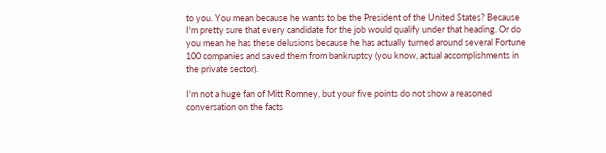to you. You mean because he wants to be the President of the United States? Because I'm pretty sure that every candidate for the job would qualify under that heading. Or do you mean he has these delusions because he has actually turned around several Fortune 100 companies and saved them from bankruptcy (you know, actual accomplishments in the private sector).

I'm not a huge fan of Mitt Romney, but your five points do not show a reasoned conversation on the facts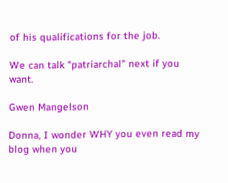of his qualifications for the job.

We can talk "patriarchal" next if you want.

Gwen Mangelson

Donna, I wonder WHY you even read my blog when you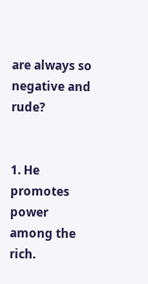are always so negative and rude?


1. He promotes power among the rich.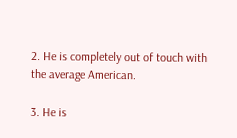2. He is completely out of touch with the average American.

3. He is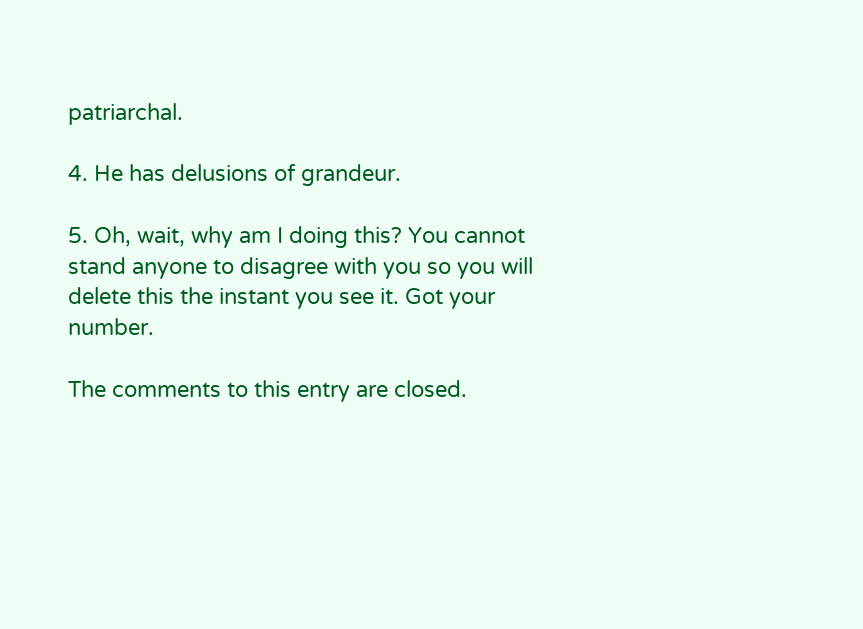patriarchal.

4. He has delusions of grandeur.

5. Oh, wait, why am I doing this? You cannot stand anyone to disagree with you so you will delete this the instant you see it. Got your number.

The comments to this entry are closed.